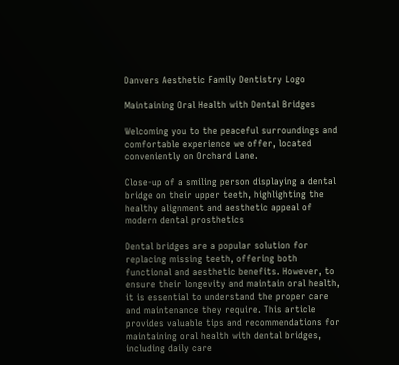Danvers Aesthetic Family Dentistry Logo

Maintaining Oral Health with Dental Bridges

Welcoming you to the peaceful surroundings and comfortable experience we offer, located conveniently on Orchard Lane.

Close-up of a smiling person displaying a dental bridge on their upper teeth, highlighting the healthy alignment and aesthetic appeal of modern dental prosthetics

Dental bridges are a popular solution for replacing missing teeth, offering both functional and aesthetic benefits. However, to ensure their longevity and maintain oral health, it is essential to understand the proper care and maintenance they require. This article provides valuable tips and recommendations for maintaining oral health with dental bridges, including daily care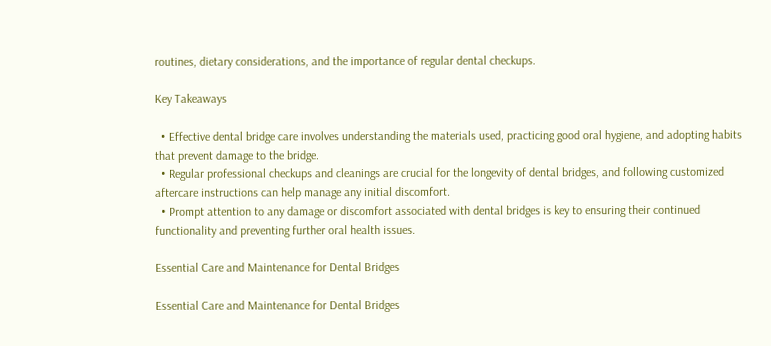routines, dietary considerations, and the importance of regular dental checkups.

Key Takeaways

  • Effective dental bridge care involves understanding the materials used, practicing good oral hygiene, and adopting habits that prevent damage to the bridge.
  • Regular professional checkups and cleanings are crucial for the longevity of dental bridges, and following customized aftercare instructions can help manage any initial discomfort.
  • Prompt attention to any damage or discomfort associated with dental bridges is key to ensuring their continued functionality and preventing further oral health issues.

Essential Care and Maintenance for Dental Bridges

Essential Care and Maintenance for Dental Bridges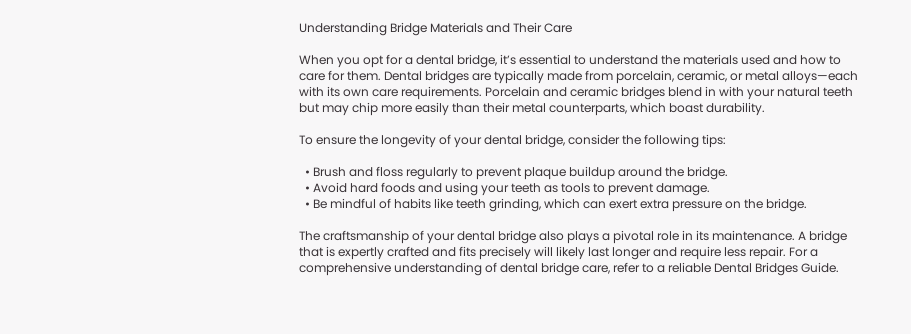Understanding Bridge Materials and Their Care

When you opt for a dental bridge, it’s essential to understand the materials used and how to care for them. Dental bridges are typically made from porcelain, ceramic, or metal alloys—each with its own care requirements. Porcelain and ceramic bridges blend in with your natural teeth but may chip more easily than their metal counterparts, which boast durability.

To ensure the longevity of your dental bridge, consider the following tips:

  • Brush and floss regularly to prevent plaque buildup around the bridge.
  • Avoid hard foods and using your teeth as tools to prevent damage.
  • Be mindful of habits like teeth grinding, which can exert extra pressure on the bridge.

The craftsmanship of your dental bridge also plays a pivotal role in its maintenance. A bridge that is expertly crafted and fits precisely will likely last longer and require less repair. For a comprehensive understanding of dental bridge care, refer to a reliable Dental Bridges Guide.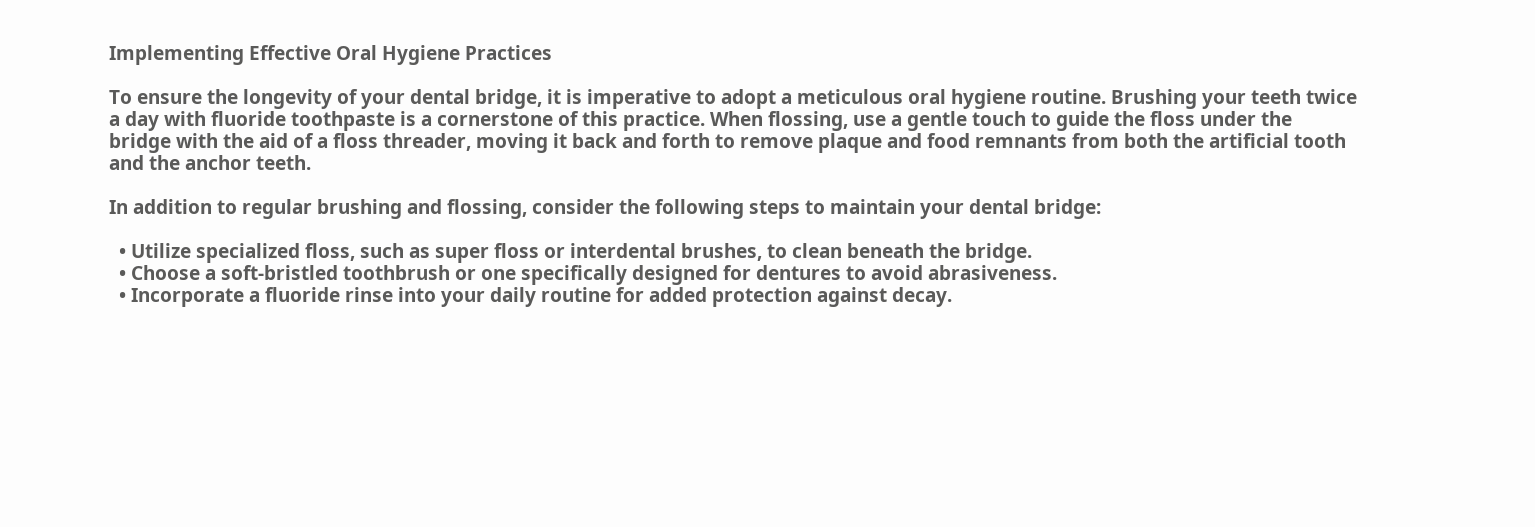Implementing Effective Oral Hygiene Practices

To ensure the longevity of your dental bridge, it is imperative to adopt a meticulous oral hygiene routine. Brushing your teeth twice a day with fluoride toothpaste is a cornerstone of this practice. When flossing, use a gentle touch to guide the floss under the bridge with the aid of a floss threader, moving it back and forth to remove plaque and food remnants from both the artificial tooth and the anchor teeth.

In addition to regular brushing and flossing, consider the following steps to maintain your dental bridge:

  • Utilize specialized floss, such as super floss or interdental brushes, to clean beneath the bridge.
  • Choose a soft-bristled toothbrush or one specifically designed for dentures to avoid abrasiveness.
  • Incorporate a fluoride rinse into your daily routine for added protection against decay.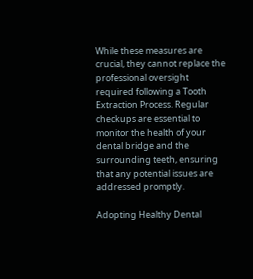While these measures are crucial, they cannot replace the professional oversight required following a Tooth Extraction Process. Regular checkups are essential to monitor the health of your dental bridge and the surrounding teeth, ensuring that any potential issues are addressed promptly.

Adopting Healthy Dental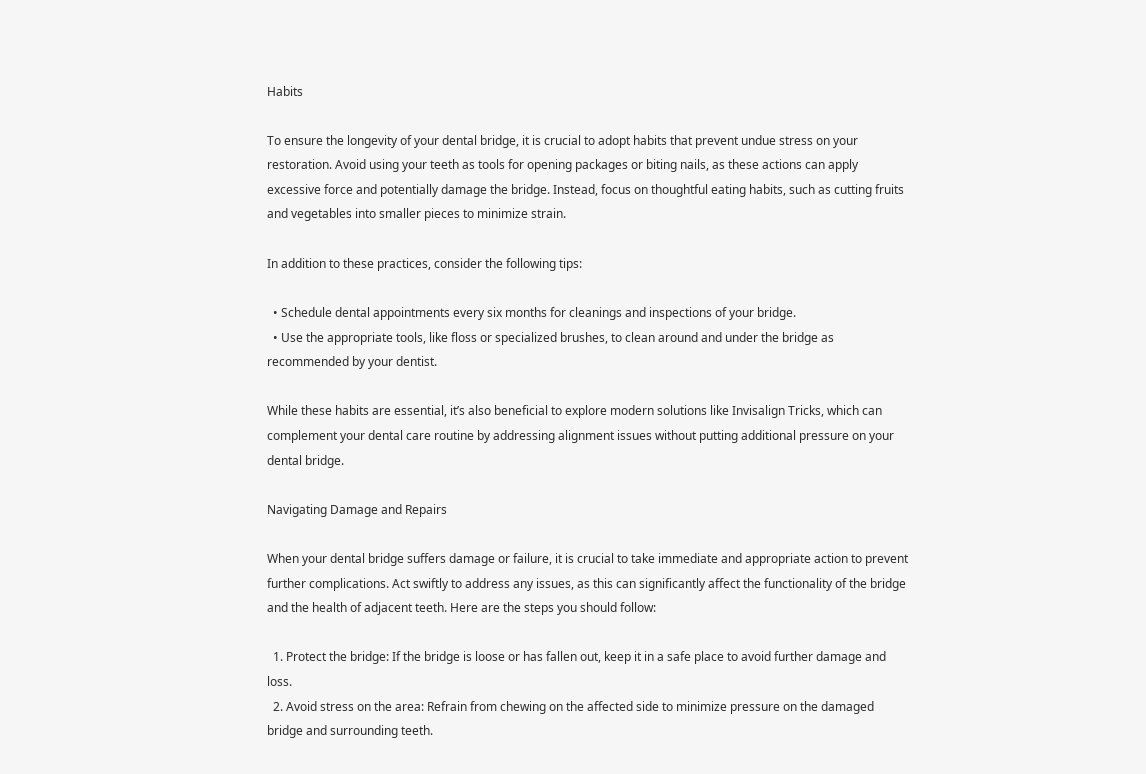Habits

To ensure the longevity of your dental bridge, it is crucial to adopt habits that prevent undue stress on your restoration. Avoid using your teeth as tools for opening packages or biting nails, as these actions can apply excessive force and potentially damage the bridge. Instead, focus on thoughtful eating habits, such as cutting fruits and vegetables into smaller pieces to minimize strain.

In addition to these practices, consider the following tips:

  • Schedule dental appointments every six months for cleanings and inspections of your bridge.
  • Use the appropriate tools, like floss or specialized brushes, to clean around and under the bridge as recommended by your dentist.

While these habits are essential, it’s also beneficial to explore modern solutions like Invisalign Tricks, which can complement your dental care routine by addressing alignment issues without putting additional pressure on your dental bridge.

Navigating Damage and Repairs

When your dental bridge suffers damage or failure, it is crucial to take immediate and appropriate action to prevent further complications. Act swiftly to address any issues, as this can significantly affect the functionality of the bridge and the health of adjacent teeth. Here are the steps you should follow:

  1. Protect the bridge: If the bridge is loose or has fallen out, keep it in a safe place to avoid further damage and loss.
  2. Avoid stress on the area: Refrain from chewing on the affected side to minimize pressure on the damaged bridge and surrounding teeth.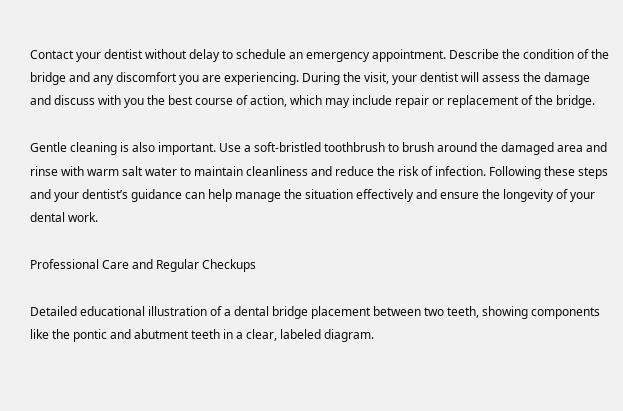Contact your dentist without delay to schedule an emergency appointment. Describe the condition of the bridge and any discomfort you are experiencing. During the visit, your dentist will assess the damage and discuss with you the best course of action, which may include repair or replacement of the bridge.

Gentle cleaning is also important. Use a soft-bristled toothbrush to brush around the damaged area and rinse with warm salt water to maintain cleanliness and reduce the risk of infection. Following these steps and your dentist’s guidance can help manage the situation effectively and ensure the longevity of your dental work.

Professional Care and Regular Checkups

Detailed educational illustration of a dental bridge placement between two teeth, showing components like the pontic and abutment teeth in a clear, labeled diagram.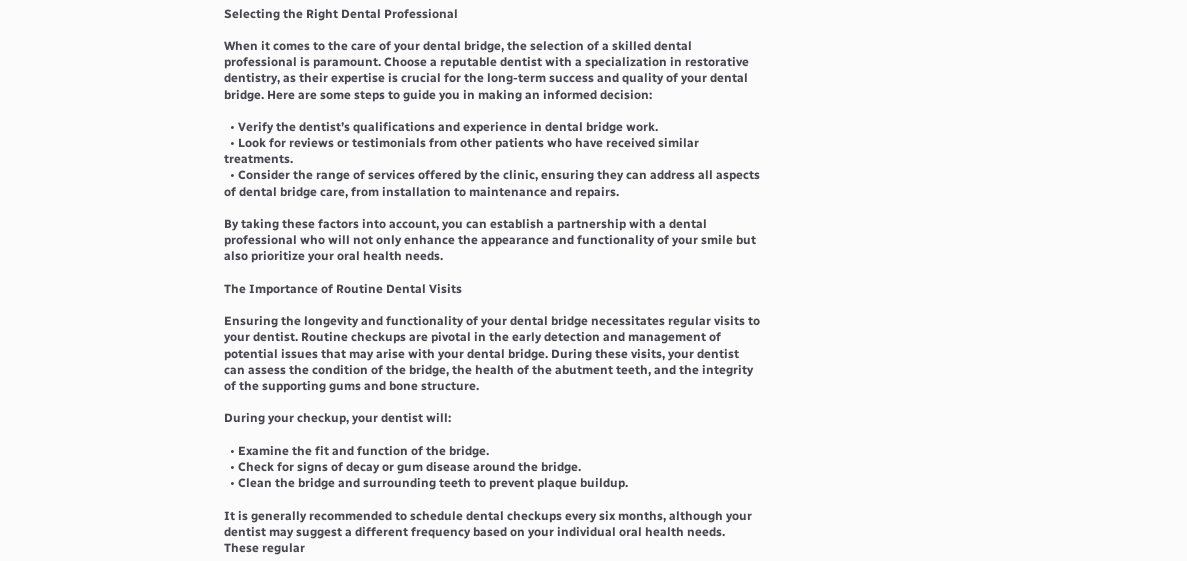Selecting the Right Dental Professional

When it comes to the care of your dental bridge, the selection of a skilled dental professional is paramount. Choose a reputable dentist with a specialization in restorative dentistry, as their expertise is crucial for the long-term success and quality of your dental bridge. Here are some steps to guide you in making an informed decision:

  • Verify the dentist’s qualifications and experience in dental bridge work.
  • Look for reviews or testimonials from other patients who have received similar treatments.
  • Consider the range of services offered by the clinic, ensuring they can address all aspects of dental bridge care, from installation to maintenance and repairs.

By taking these factors into account, you can establish a partnership with a dental professional who will not only enhance the appearance and functionality of your smile but also prioritize your oral health needs.

The Importance of Routine Dental Visits

Ensuring the longevity and functionality of your dental bridge necessitates regular visits to your dentist. Routine checkups are pivotal in the early detection and management of potential issues that may arise with your dental bridge. During these visits, your dentist can assess the condition of the bridge, the health of the abutment teeth, and the integrity of the supporting gums and bone structure.

During your checkup, your dentist will:

  • Examine the fit and function of the bridge.
  • Check for signs of decay or gum disease around the bridge.
  • Clean the bridge and surrounding teeth to prevent plaque buildup.

It is generally recommended to schedule dental checkups every six months, although your dentist may suggest a different frequency based on your individual oral health needs. These regular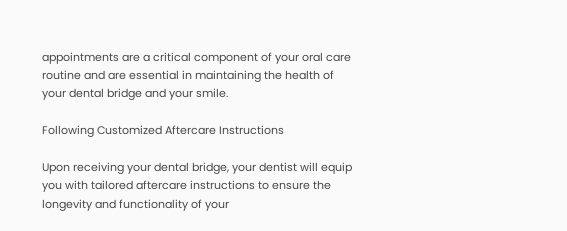appointments are a critical component of your oral care routine and are essential in maintaining the health of your dental bridge and your smile.

Following Customized Aftercare Instructions

Upon receiving your dental bridge, your dentist will equip you with tailored aftercare instructions to ensure the longevity and functionality of your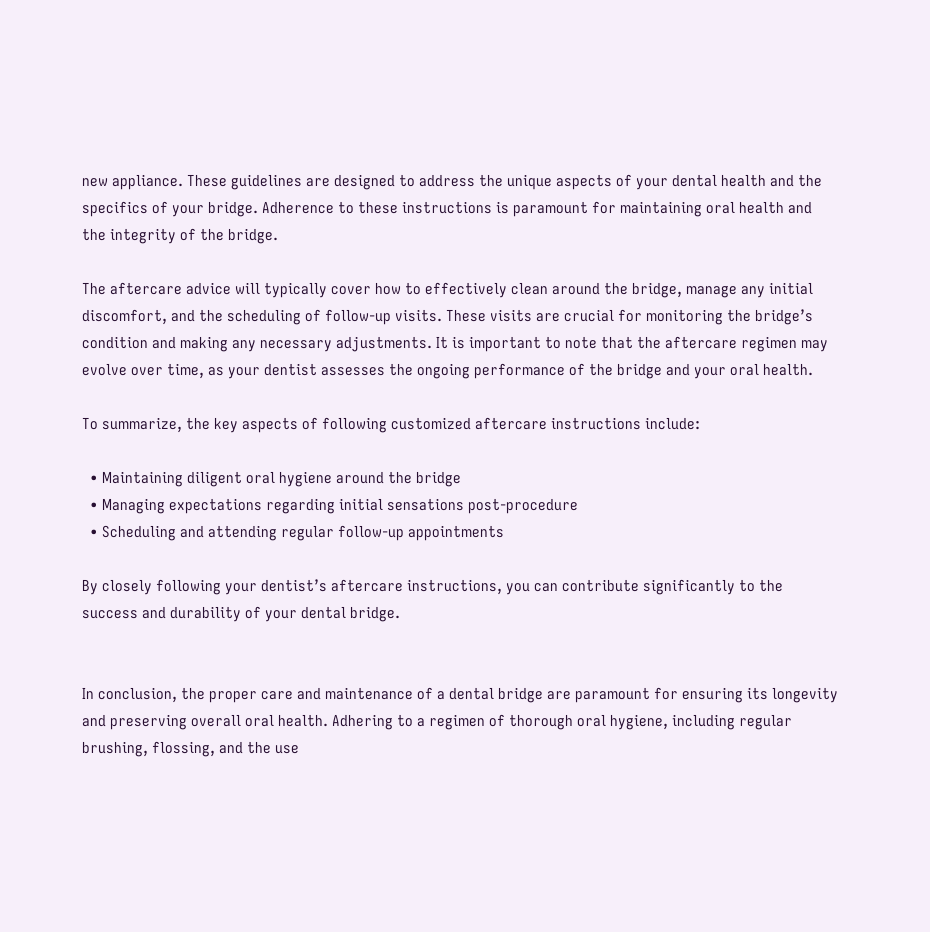new appliance. These guidelines are designed to address the unique aspects of your dental health and the specifics of your bridge. Adherence to these instructions is paramount for maintaining oral health and the integrity of the bridge.

The aftercare advice will typically cover how to effectively clean around the bridge, manage any initial discomfort, and the scheduling of follow-up visits. These visits are crucial for monitoring the bridge’s condition and making any necessary adjustments. It is important to note that the aftercare regimen may evolve over time, as your dentist assesses the ongoing performance of the bridge and your oral health.

To summarize, the key aspects of following customized aftercare instructions include:

  • Maintaining diligent oral hygiene around the bridge
  • Managing expectations regarding initial sensations post-procedure
  • Scheduling and attending regular follow-up appointments

By closely following your dentist’s aftercare instructions, you can contribute significantly to the success and durability of your dental bridge.


In conclusion, the proper care and maintenance of a dental bridge are paramount for ensuring its longevity and preserving overall oral health. Adhering to a regimen of thorough oral hygiene, including regular brushing, flossing, and the use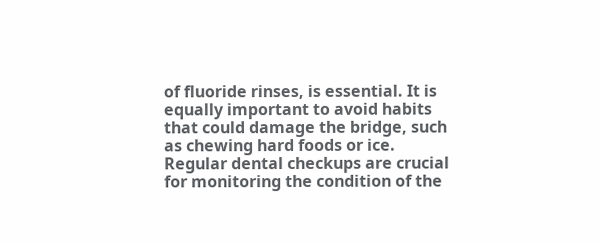of fluoride rinses, is essential. It is equally important to avoid habits that could damage the bridge, such as chewing hard foods or ice. Regular dental checkups are crucial for monitoring the condition of the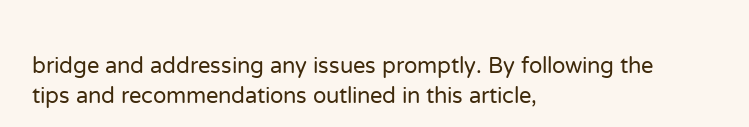bridge and addressing any issues promptly. By following the tips and recommendations outlined in this article,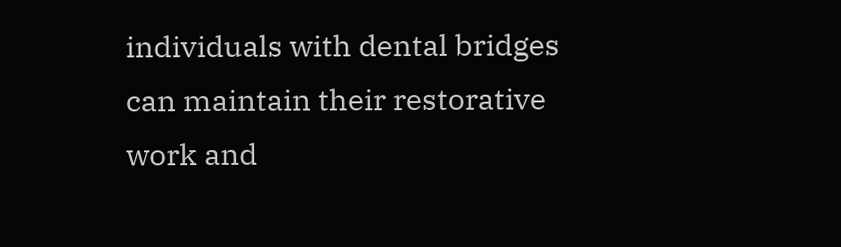individuals with dental bridges can maintain their restorative work and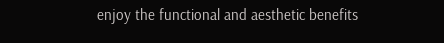enjoy the functional and aesthetic benefits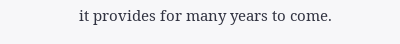it provides for many years to come.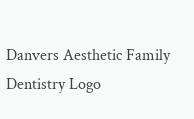Danvers Aesthetic Family Dentistry Logo